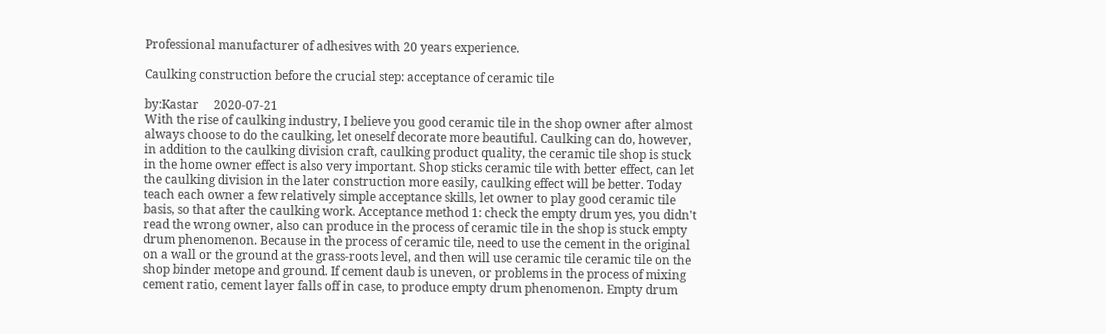Professional manufacturer of adhesives with 20 years experience.

Caulking construction before the crucial step: acceptance of ceramic tile

by:Kastar     2020-07-21
With the rise of caulking industry, I believe you good ceramic tile in the shop owner after almost always choose to do the caulking, let oneself decorate more beautiful. Caulking can do, however, in addition to the caulking division craft, caulking product quality, the ceramic tile shop is stuck in the home owner effect is also very important. Shop sticks ceramic tile with better effect, can let the caulking division in the later construction more easily, caulking effect will be better. Today teach each owner a few relatively simple acceptance skills, let owner to play good ceramic tile basis, so that after the caulking work. Acceptance method 1: check the empty drum yes, you didn't read the wrong owner, also can produce in the process of ceramic tile in the shop is stuck empty drum phenomenon. Because in the process of ceramic tile, need to use the cement in the original on a wall or the ground at the grass-roots level, and then will use ceramic tile ceramic tile on the shop binder metope and ground. If cement daub is uneven, or problems in the process of mixing cement ratio, cement layer falls off in case, to produce empty drum phenomenon. Empty drum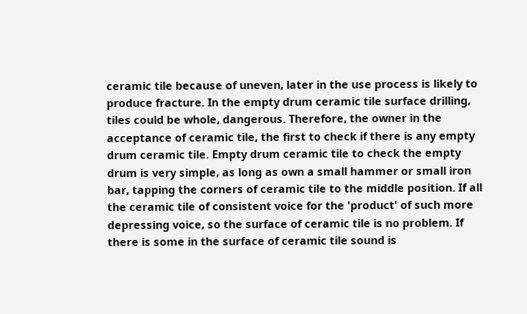ceramic tile because of uneven, later in the use process is likely to produce fracture. In the empty drum ceramic tile surface drilling, tiles could be whole, dangerous. Therefore, the owner in the acceptance of ceramic tile, the first to check if there is any empty drum ceramic tile. Empty drum ceramic tile to check the empty drum is very simple, as long as own a small hammer or small iron bar, tapping the corners of ceramic tile to the middle position. If all the ceramic tile of consistent voice for the 'product' of such more depressing voice, so the surface of ceramic tile is no problem. If there is some in the surface of ceramic tile sound is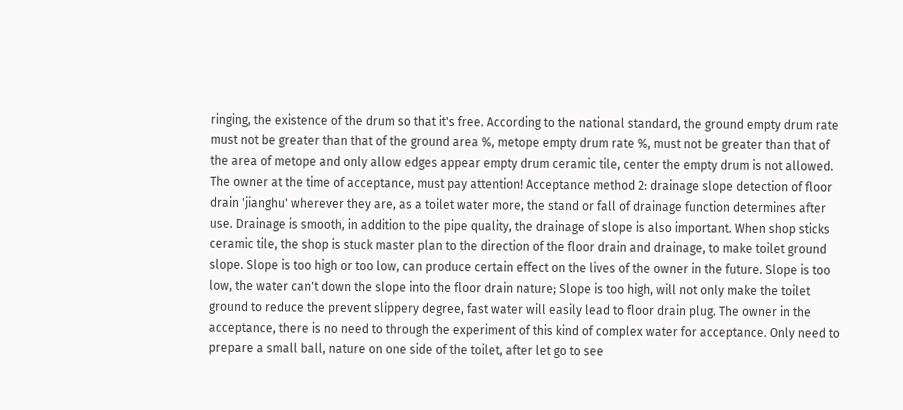ringing, the existence of the drum so that it's free. According to the national standard, the ground empty drum rate must not be greater than that of the ground area %, metope empty drum rate %, must not be greater than that of the area of metope and only allow edges appear empty drum ceramic tile, center the empty drum is not allowed. The owner at the time of acceptance, must pay attention! Acceptance method 2: drainage slope detection of floor drain 'jianghu' wherever they are, as a toilet water more, the stand or fall of drainage function determines after use. Drainage is smooth, in addition to the pipe quality, the drainage of slope is also important. When shop sticks ceramic tile, the shop is stuck master plan to the direction of the floor drain and drainage, to make toilet ground slope. Slope is too high or too low, can produce certain effect on the lives of the owner in the future. Slope is too low, the water can't down the slope into the floor drain nature; Slope is too high, will not only make the toilet ground to reduce the prevent slippery degree, fast water will easily lead to floor drain plug. The owner in the acceptance, there is no need to through the experiment of this kind of complex water for acceptance. Only need to prepare a small ball, nature on one side of the toilet, after let go to see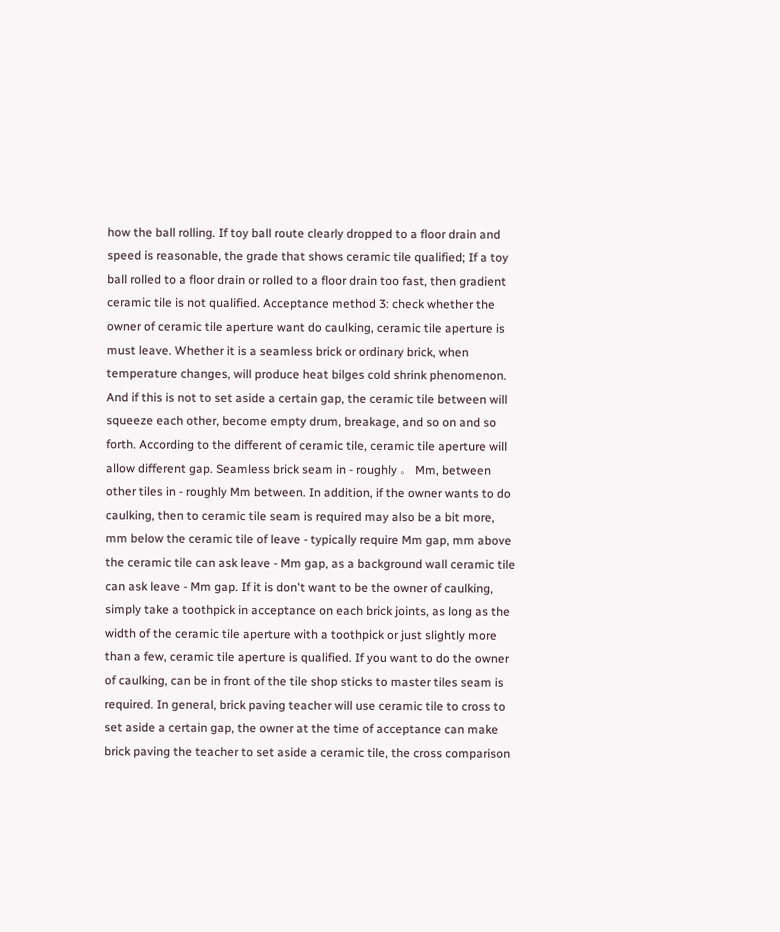how the ball rolling. If toy ball route clearly dropped to a floor drain and speed is reasonable, the grade that shows ceramic tile qualified; If a toy ball rolled to a floor drain or rolled to a floor drain too fast, then gradient ceramic tile is not qualified. Acceptance method 3: check whether the owner of ceramic tile aperture want do caulking, ceramic tile aperture is must leave. Whether it is a seamless brick or ordinary brick, when temperature changes, will produce heat bilges cold shrink phenomenon. And if this is not to set aside a certain gap, the ceramic tile between will squeeze each other, become empty drum, breakage, and so on and so forth. According to the different of ceramic tile, ceramic tile aperture will allow different gap. Seamless brick seam in - roughly 。 Mm, between other tiles in - roughly Mm between. In addition, if the owner wants to do caulking, then to ceramic tile seam is required may also be a bit more, mm below the ceramic tile of leave - typically require Mm gap, mm above the ceramic tile can ask leave - Mm gap, as a background wall ceramic tile can ask leave - Mm gap. If it is don't want to be the owner of caulking, simply take a toothpick in acceptance on each brick joints, as long as the width of the ceramic tile aperture with a toothpick or just slightly more than a few, ceramic tile aperture is qualified. If you want to do the owner of caulking, can be in front of the tile shop sticks to master tiles seam is required. In general, brick paving teacher will use ceramic tile to cross to set aside a certain gap, the owner at the time of acceptance can make brick paving the teacher to set aside a ceramic tile, the cross comparison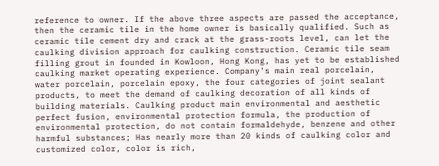reference to owner. If the above three aspects are passed the acceptance, then the ceramic tile in the home owner is basically qualified. Such as ceramic tile cement dry and crack at the grass-roots level, can let the caulking division approach for caulking construction. Ceramic tile seam filling grout in founded in Kowloon, Hong Kong, has yet to be established caulking market operating experience. Company's main real porcelain, water porcelain, porcelain epoxy, the four categories of joint sealant products, to meet the demand of caulking decoration of all kinds of building materials. Caulking product main environmental and aesthetic perfect fusion, environmental protection formula, the production of environmental protection, do not contain formaldehyde, benzene and other harmful substances; Has nearly more than 20 kinds of caulking color and customized color, color is rich,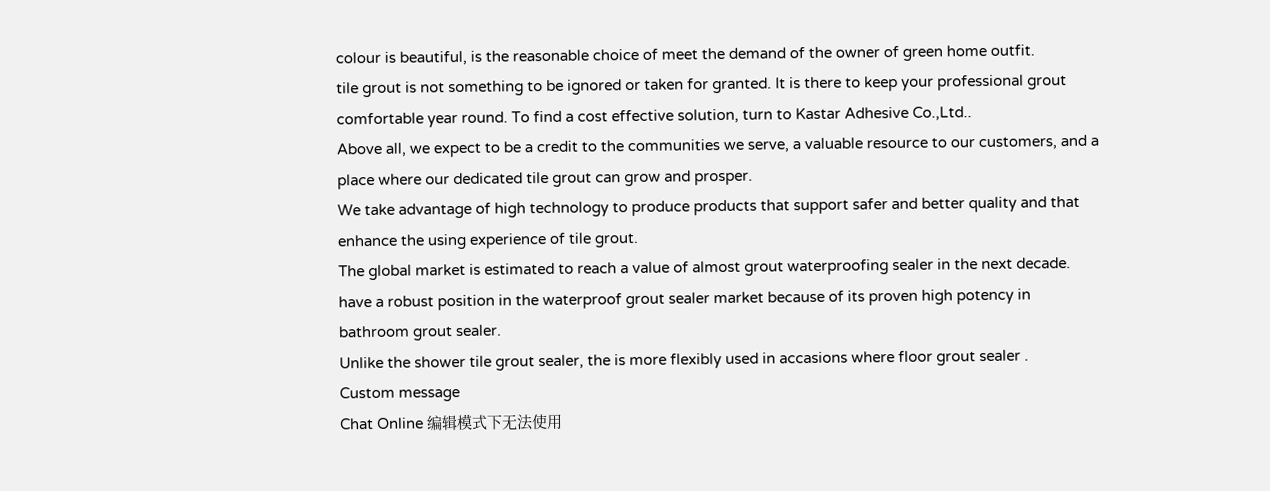colour is beautiful, is the reasonable choice of meet the demand of the owner of green home outfit.
tile grout is not something to be ignored or taken for granted. It is there to keep your professional grout comfortable year round. To find a cost effective solution, turn to Kastar Adhesive Co.,Ltd..
Above all, we expect to be a credit to the communities we serve, a valuable resource to our customers, and a place where our dedicated tile grout can grow and prosper.
We take advantage of high technology to produce products that support safer and better quality and that enhance the using experience of tile grout.
The global market is estimated to reach a value of almost grout waterproofing sealer in the next decade. have a robust position in the waterproof grout sealer market because of its proven high potency in bathroom grout sealer.
Unlike the shower tile grout sealer, the is more flexibly used in accasions where floor grout sealer .
Custom message
Chat Online 编辑模式下无法使用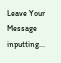Leave Your Message inputting...